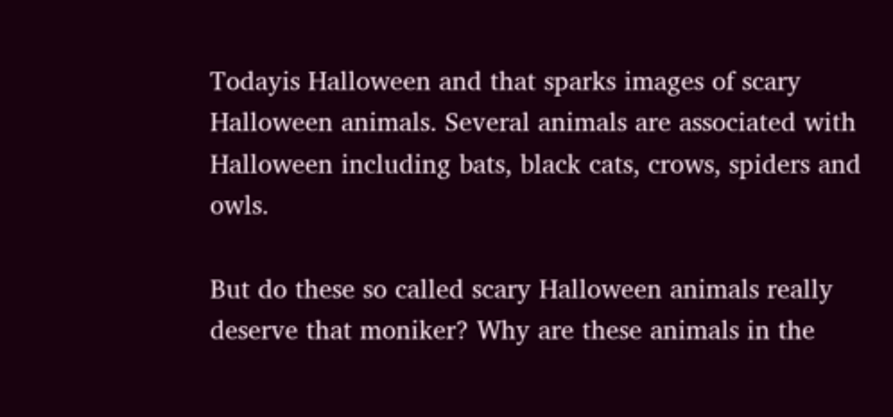Todayis Halloween and that sparks images of scary Halloween animals. Several animals are associated with Halloween including bats, black cats, crows, spiders and owls.

But do these so called scary Halloween animals really deserve that moniker? Why are these animals in the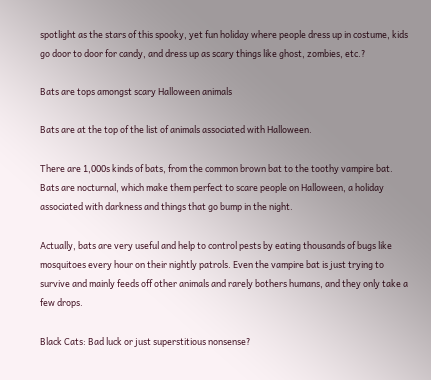spotlight as the stars of this spooky, yet fun holiday where people dress up in costume, kids go door to door for candy, and dress up as scary things like ghost, zombies, etc.?

Bats are tops amongst scary Halloween animals

Bats are at the top of the list of animals associated with Halloween.

There are 1,000s kinds of bats, from the common brown bat to the toothy vampire bat. Bats are nocturnal, which make them perfect to scare people on Halloween, a holiday associated with darkness and things that go bump in the night.

Actually, bats are very useful and help to control pests by eating thousands of bugs like mosquitoes every hour on their nightly patrols. Even the vampire bat is just trying to survive and mainly feeds off other animals and rarely bothers humans, and they only take a few drops.

Black Cats: Bad luck or just superstitious nonsense?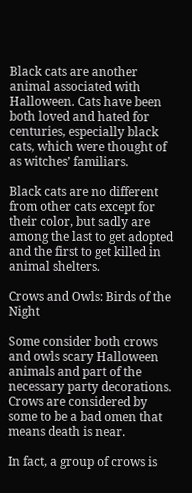Black cats are another animal associated with Halloween. Cats have been both loved and hated for centuries, especially black cats, which were thought of as witches’ familiars.

Black cats are no different from other cats except for their color, but sadly are among the last to get adopted and the first to get killed in animal shelters.

Crows and Owls: Birds of the Night

Some consider both crows and owls scary Halloween animals and part of the necessary party decorations. Crows are considered by some to be a bad omen that means death is near.

In fact, a group of crows is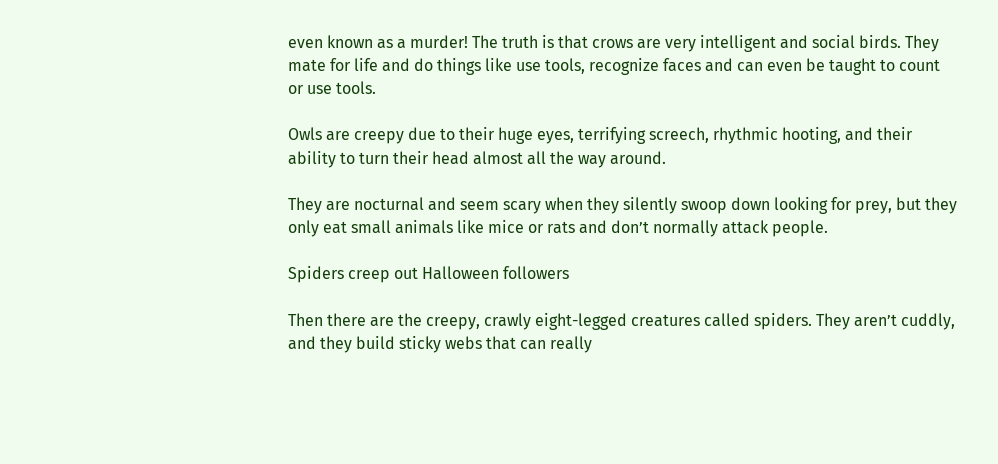even known as a murder! The truth is that crows are very intelligent and social birds. They mate for life and do things like use tools, recognize faces and can even be taught to count or use tools.

Owls are creepy due to their huge eyes, terrifying screech, rhythmic hooting, and their ability to turn their head almost all the way around.

They are nocturnal and seem scary when they silently swoop down looking for prey, but they only eat small animals like mice or rats and don’t normally attack people.

Spiders creep out Halloween followers

Then there are the creepy, crawly eight-legged creatures called spiders. They aren’t cuddly, and they build sticky webs that can really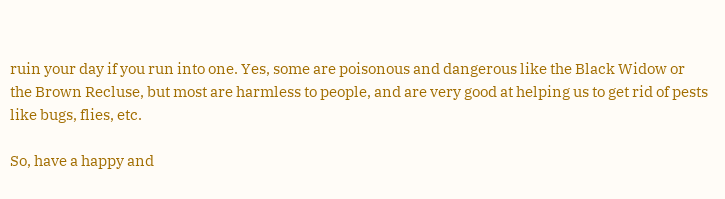ruin your day if you run into one. Yes, some are poisonous and dangerous like the Black Widow or the Brown Recluse, but most are harmless to people, and are very good at helping us to get rid of pests like bugs, flies, etc.

So, have a happy and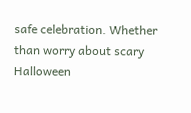safe celebration. Whether than worry about scary Halloween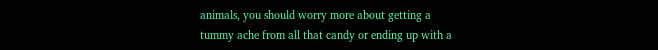animals, you should worry more about getting a tummy ache from all that candy or ending up with a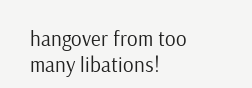hangover from too many libations!